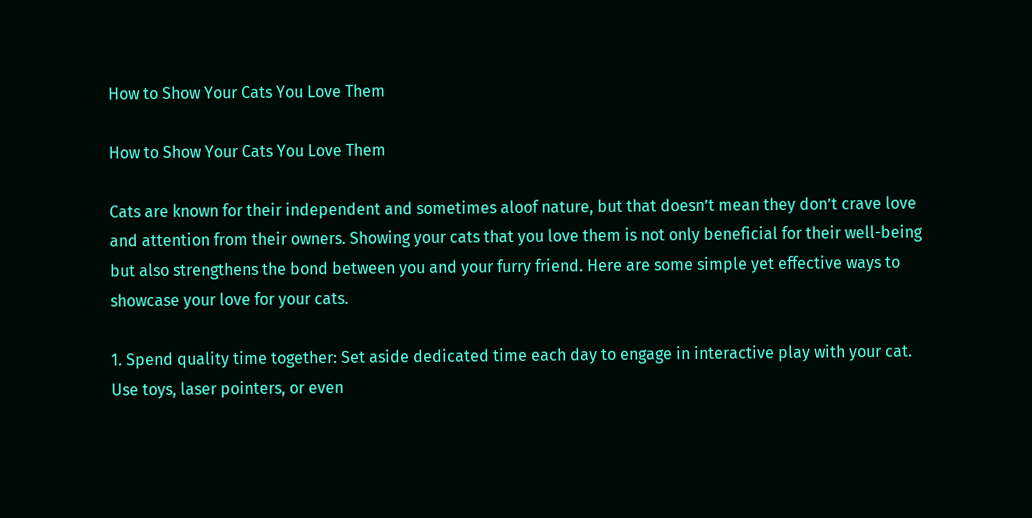How to Show Your Cats You Love Them

How to Show Your Cats You Love Them

Cats are known for their independent and sometimes aloof nature, but that doesn’t mean they don’t crave love and attention from their owners. Showing your cats that you love them is not only beneficial for their well-being but also strengthens the bond between you and your furry friend. Here are some simple yet effective ways to showcase your love for your cats.

1. Spend quality time together: Set aside dedicated time each day to engage in interactive play with your cat. Use toys, laser pointers, or even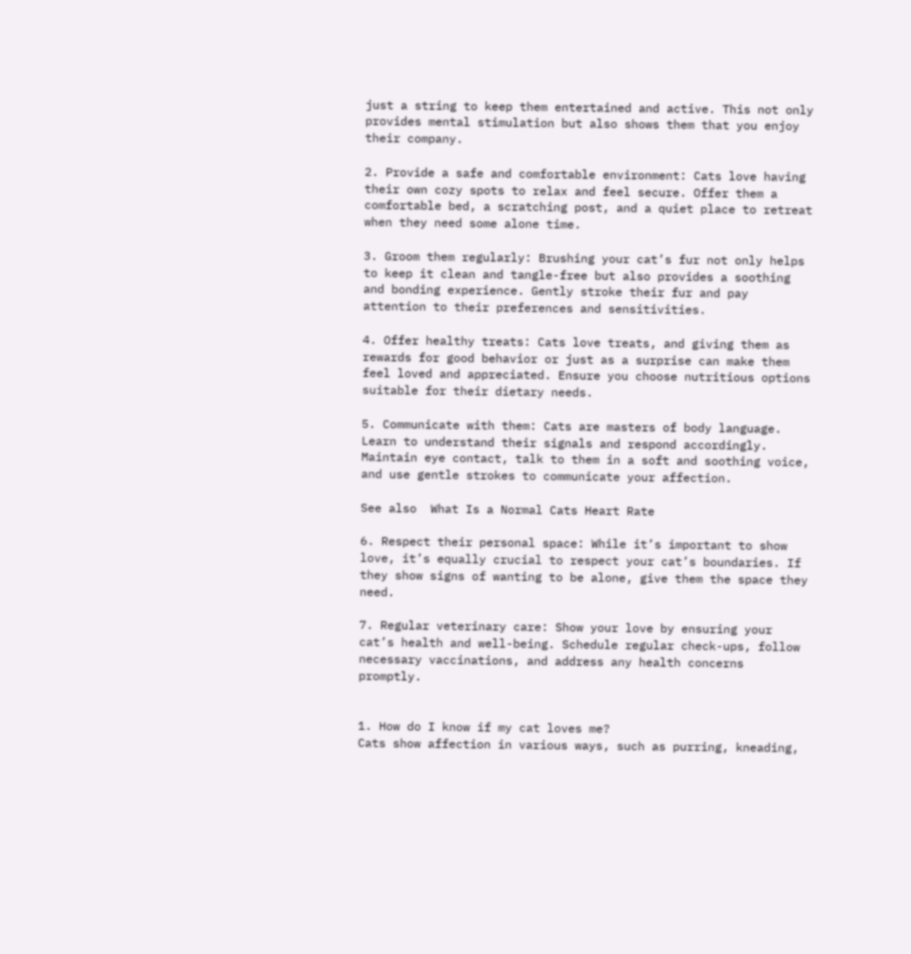just a string to keep them entertained and active. This not only provides mental stimulation but also shows them that you enjoy their company.

2. Provide a safe and comfortable environment: Cats love having their own cozy spots to relax and feel secure. Offer them a comfortable bed, a scratching post, and a quiet place to retreat when they need some alone time.

3. Groom them regularly: Brushing your cat’s fur not only helps to keep it clean and tangle-free but also provides a soothing and bonding experience. Gently stroke their fur and pay attention to their preferences and sensitivities.

4. Offer healthy treats: Cats love treats, and giving them as rewards for good behavior or just as a surprise can make them feel loved and appreciated. Ensure you choose nutritious options suitable for their dietary needs.

5. Communicate with them: Cats are masters of body language. Learn to understand their signals and respond accordingly. Maintain eye contact, talk to them in a soft and soothing voice, and use gentle strokes to communicate your affection.

See also  What Is a Normal Cats Heart Rate

6. Respect their personal space: While it’s important to show love, it’s equally crucial to respect your cat’s boundaries. If they show signs of wanting to be alone, give them the space they need.

7. Regular veterinary care: Show your love by ensuring your cat’s health and well-being. Schedule regular check-ups, follow necessary vaccinations, and address any health concerns promptly.


1. How do I know if my cat loves me?
Cats show affection in various ways, such as purring, kneading,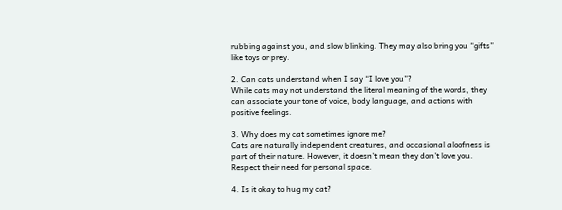rubbing against you, and slow blinking. They may also bring you “gifts” like toys or prey.

2. Can cats understand when I say “I love you”?
While cats may not understand the literal meaning of the words, they can associate your tone of voice, body language, and actions with positive feelings.

3. Why does my cat sometimes ignore me?
Cats are naturally independent creatures, and occasional aloofness is part of their nature. However, it doesn’t mean they don’t love you. Respect their need for personal space.

4. Is it okay to hug my cat?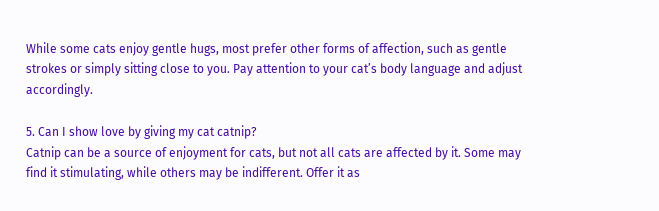While some cats enjoy gentle hugs, most prefer other forms of affection, such as gentle strokes or simply sitting close to you. Pay attention to your cat’s body language and adjust accordingly.

5. Can I show love by giving my cat catnip?
Catnip can be a source of enjoyment for cats, but not all cats are affected by it. Some may find it stimulating, while others may be indifferent. Offer it as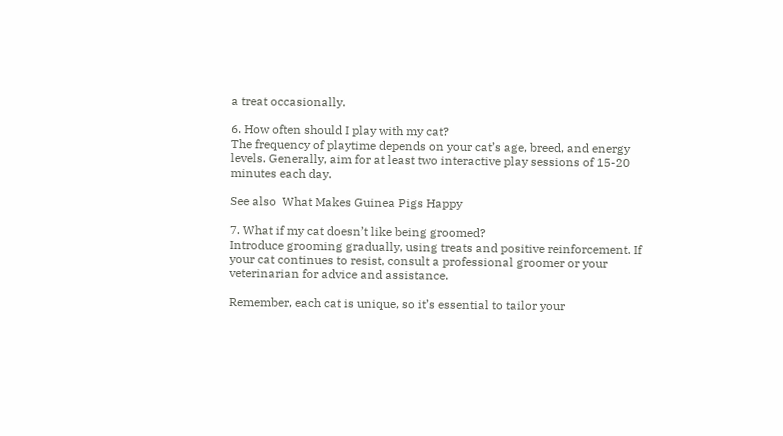a treat occasionally.

6. How often should I play with my cat?
The frequency of playtime depends on your cat’s age, breed, and energy levels. Generally, aim for at least two interactive play sessions of 15-20 minutes each day.

See also  What Makes Guinea Pigs Happy

7. What if my cat doesn’t like being groomed?
Introduce grooming gradually, using treats and positive reinforcement. If your cat continues to resist, consult a professional groomer or your veterinarian for advice and assistance.

Remember, each cat is unique, so it’s essential to tailor your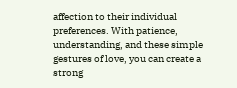affection to their individual preferences. With patience, understanding, and these simple gestures of love, you can create a strong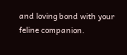and loving bond with your feline companion.